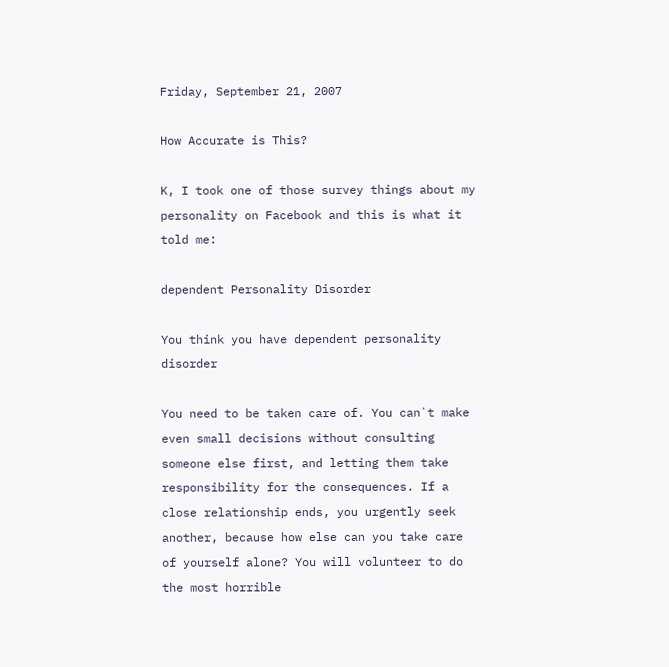Friday, September 21, 2007

How Accurate is This?

K, I took one of those survey things about my personality on Facebook and this is what it told me:

dependent Personality Disorder

You think you have dependent personality disorder

You need to be taken care of. You can`t make even small decisions without consulting someone else first, and letting them take responsibility for the consequences. If a close relationship ends, you urgently seek another, because how else can you take care of yourself alone? You will volunteer to do the most horrible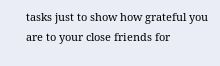tasks just to show how grateful you are to your close friends for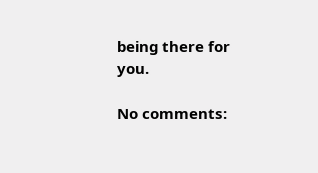being there for you.

No comments: